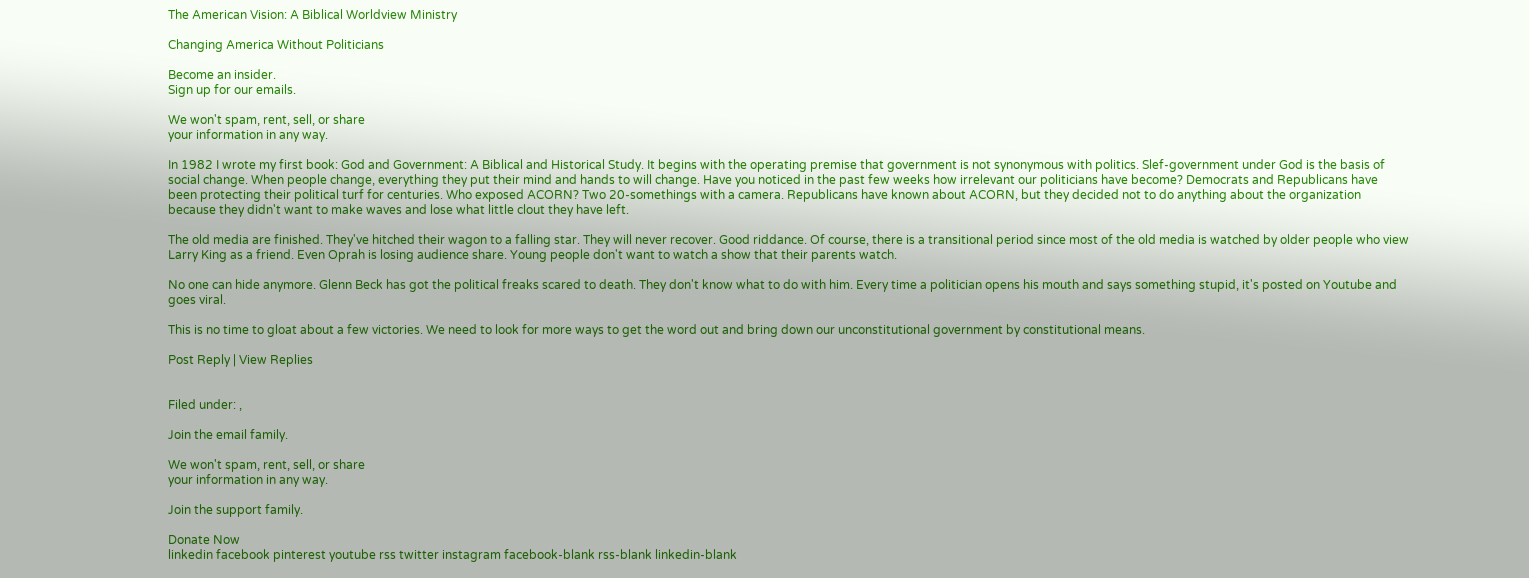The American Vision: A Biblical Worldview Ministry

Changing America Without Politicians

Become an insider.
Sign up for our emails.

We won't spam, rent, sell, or share
your information in any way.

In 1982 I wrote my first book: God and Government: A Biblical and Historical Study. It begins with the operating premise that government is not synonymous with politics. Slef-government under God is the basis of social change. When people change, everything they put their mind and hands to will change. Have you noticed in the past few weeks how irrelevant our politicians have become? Democrats and Republicans have been protecting their political turf for centuries. Who exposed ACORN? Two 20-somethings with a camera. Republicans have known about ACORN, but they decided not to do anything about the organization because they didn't want to make waves and lose what little clout they have left.

The old media are finished. They've hitched their wagon to a falling star. They will never recover. Good riddance. Of course, there is a transitional period since most of the old media is watched by older people who view Larry King as a friend. Even Oprah is losing audience share. Young people don't want to watch a show that their parents watch.

No one can hide anymore. Glenn Beck has got the political freaks scared to death. They don't know what to do with him. Every time a politician opens his mouth and says something stupid, it's posted on Youtube and goes viral.

This is no time to gloat about a few victories. We need to look for more ways to get the word out and bring down our unconstitutional government by constitutional means.

Post Reply | View Replies


Filed under: ,

Join the email family.

We won't spam, rent, sell, or share
your information in any way.

Join the support family.

Donate Now
linkedin facebook pinterest youtube rss twitter instagram facebook-blank rss-blank linkedin-blank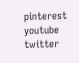pinterest youtube twitter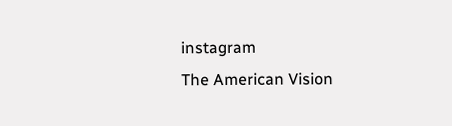instagram
The American Vision